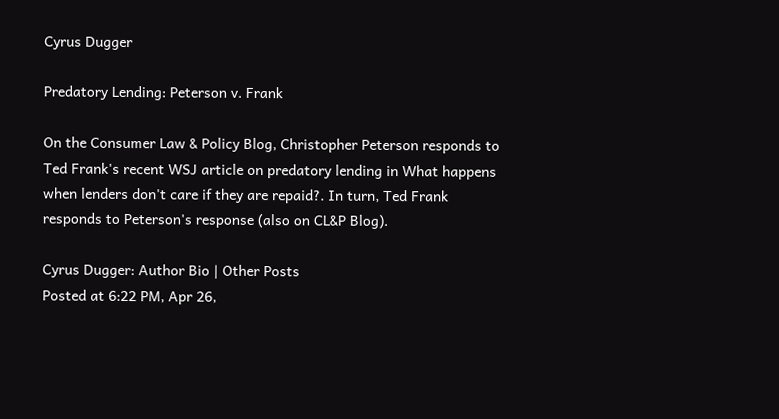Cyrus Dugger

Predatory Lending: Peterson v. Frank

On the Consumer Law & Policy Blog, Christopher Peterson responds to Ted Frank's recent WSJ article on predatory lending in What happens when lenders don't care if they are repaid?. In turn, Ted Frank responds to Peterson's response (also on CL&P Blog).

Cyrus Dugger: Author Bio | Other Posts
Posted at 6:22 PM, Apr 26,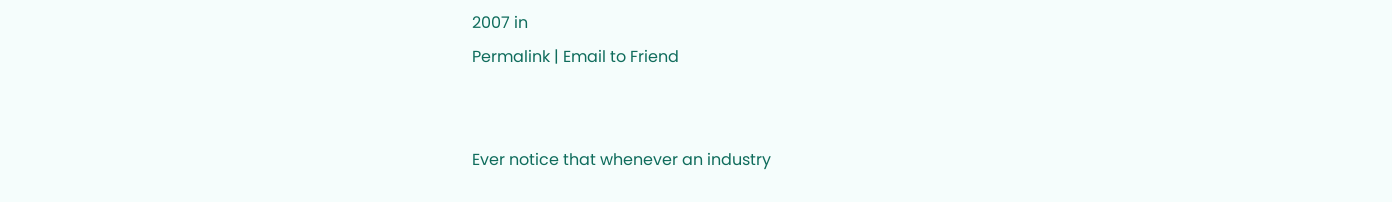2007 in
Permalink | Email to Friend


Ever notice that whenever an industry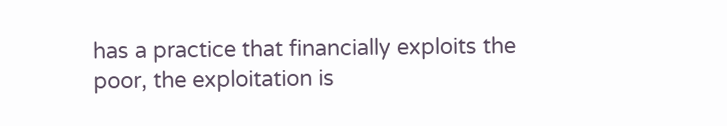has a practice that financially exploits the poor, the exploitation is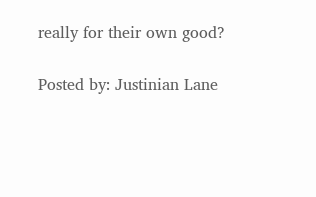really for their own good?

Posted by: Justinian Lane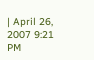| April 26, 2007 9:21 PM